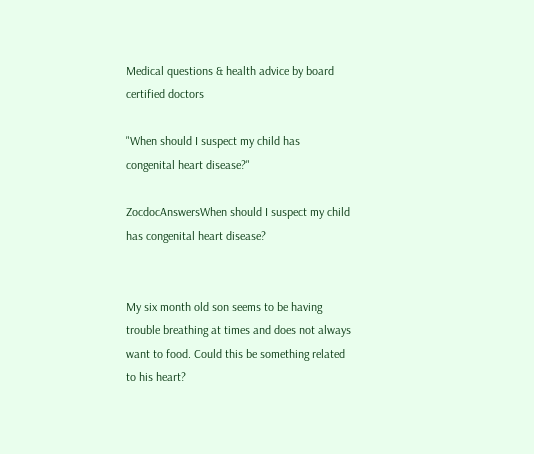Medical questions & health advice by board certified doctors

"When should I suspect my child has congenital heart disease?"

ZocdocAnswersWhen should I suspect my child has congenital heart disease?


My six month old son seems to be having trouble breathing at times and does not always want to food. Could this be something related to his heart?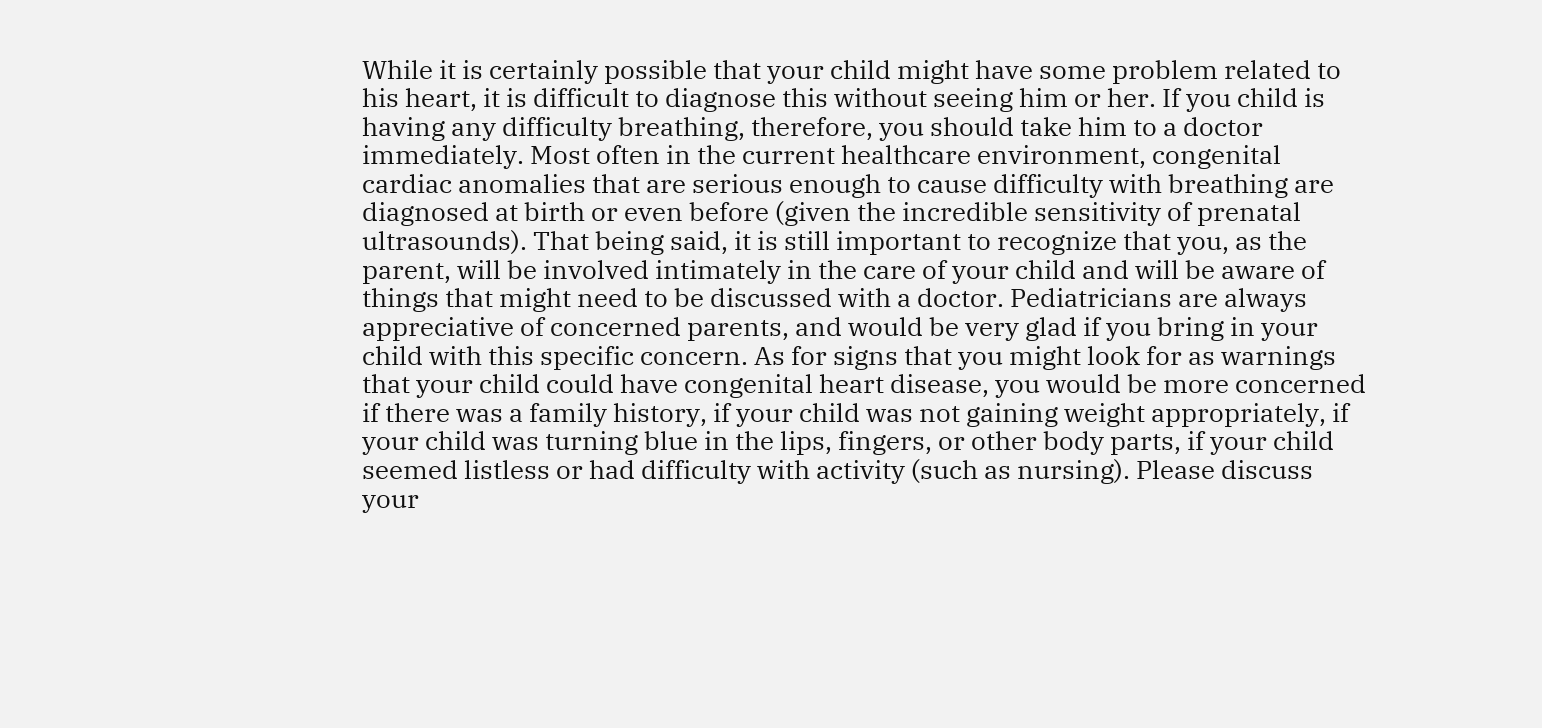While it is certainly possible that your child might have some problem related to his heart, it is difficult to diagnose this without seeing him or her. If you child is having any difficulty breathing, therefore, you should take him to a doctor immediately. Most often in the current healthcare environment, congenital cardiac anomalies that are serious enough to cause difficulty with breathing are diagnosed at birth or even before (given the incredible sensitivity of prenatal ultrasounds). That being said, it is still important to recognize that you, as the parent, will be involved intimately in the care of your child and will be aware of things that might need to be discussed with a doctor. Pediatricians are always appreciative of concerned parents, and would be very glad if you bring in your child with this specific concern. As for signs that you might look for as warnings that your child could have congenital heart disease, you would be more concerned if there was a family history, if your child was not gaining weight appropriately, if your child was turning blue in the lips, fingers, or other body parts, if your child seemed listless or had difficulty with activity (such as nursing). Please discuss your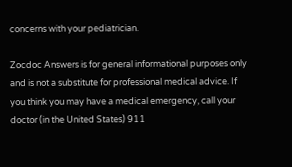concerns with your pediatrician.

Zocdoc Answers is for general informational purposes only and is not a substitute for professional medical advice. If you think you may have a medical emergency, call your doctor (in the United States) 911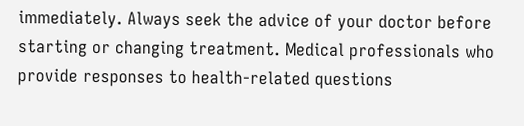immediately. Always seek the advice of your doctor before starting or changing treatment. Medical professionals who provide responses to health-related questions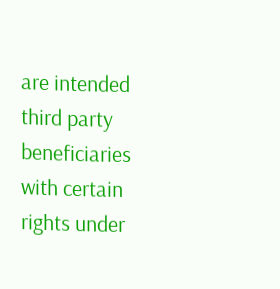are intended third party beneficiaries with certain rights under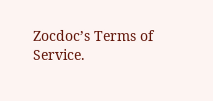Zocdoc’s Terms of Service.